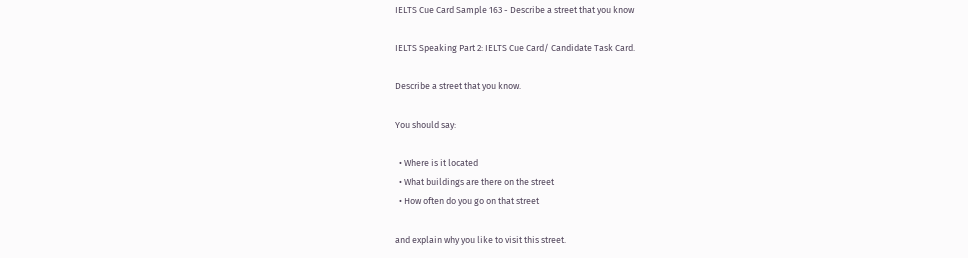IELTS Cue Card Sample 163 - Describe a street that you know

IELTS Speaking Part 2: IELTS Cue Card/ Candidate Task Card.

Describe a street that you know.

You should say:

  • Where is it located
  • What buildings are there on the street
  • How often do you go on that street

and explain why you like to visit this street.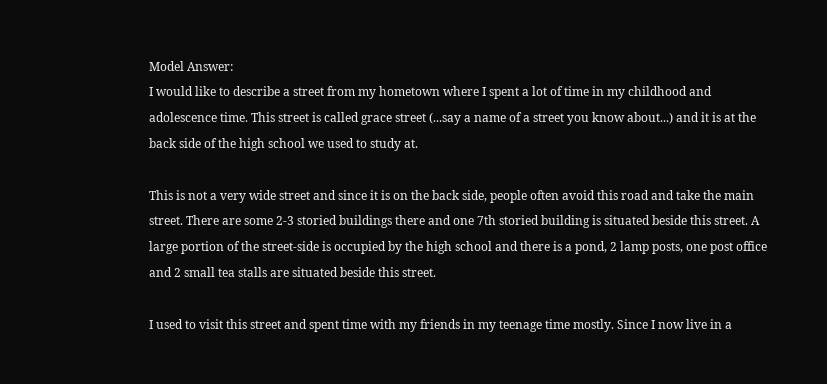Model Answer:
I would like to describe a street from my hometown where I spent a lot of time in my childhood and adolescence time. This street is called grace street (...say a name of a street you know about...) and it is at the back side of the high school we used to study at.

This is not a very wide street and since it is on the back side, people often avoid this road and take the main street. There are some 2-3 storied buildings there and one 7th storied building is situated beside this street. A large portion of the street-side is occupied by the high school and there is a pond, 2 lamp posts, one post office and 2 small tea stalls are situated beside this street.

I used to visit this street and spent time with my friends in my teenage time mostly. Since I now live in a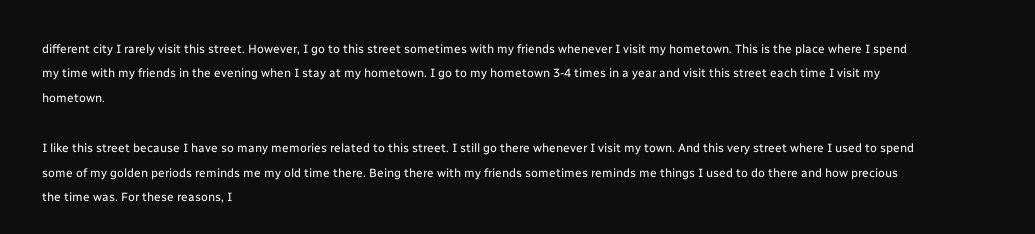different city I rarely visit this street. However, I go to this street sometimes with my friends whenever I visit my hometown. This is the place where I spend my time with my friends in the evening when I stay at my hometown. I go to my hometown 3-4 times in a year and visit this street each time I visit my hometown.

I like this street because I have so many memories related to this street. I still go there whenever I visit my town. And this very street where I used to spend some of my golden periods reminds me my old time there. Being there with my friends sometimes reminds me things I used to do there and how precious the time was. For these reasons, I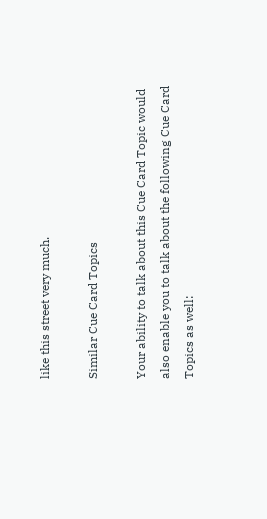like this street very much.

Similar Cue Card Topics

Your ability to talk about this Cue Card Topic would also enable you to talk about the following Cue Card Topics as well: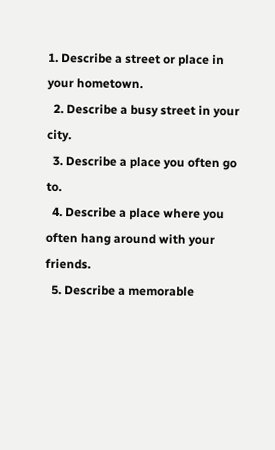1. Describe a street or place in your hometown.
  2. Describe a busy street in your city.
  3. Describe a place you often go to.
  4. Describe a place where you often hang around with your friends.
  5. Describe a memorable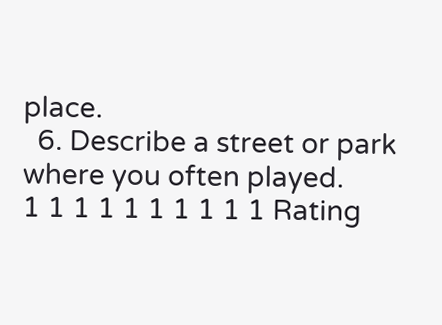place.
  6. Describe a street or park where you often played.
1 1 1 1 1 1 1 1 1 1 Rating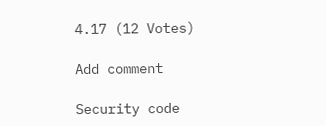4.17 (12 Votes)

Add comment

Security code